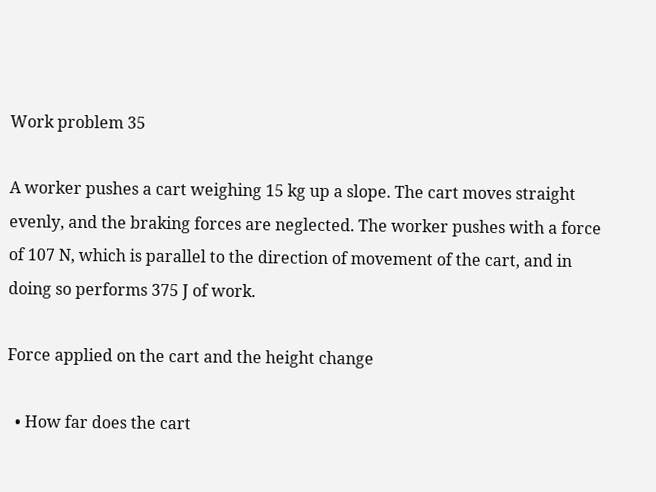Work problem 35

A worker pushes a cart weighing 15 kg up a slope. The cart moves straight evenly, and the braking forces are neglected. The worker pushes with a force of 107 N, which is parallel to the direction of movement of the cart, and in doing so performs 375 J of work.

Force applied on the cart and the height change

  • How far does the cart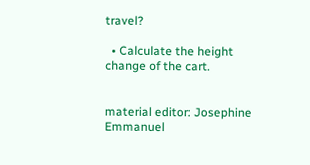travel?

  • Calculate the height change of the cart.


material editor: Josephine Emmanuel